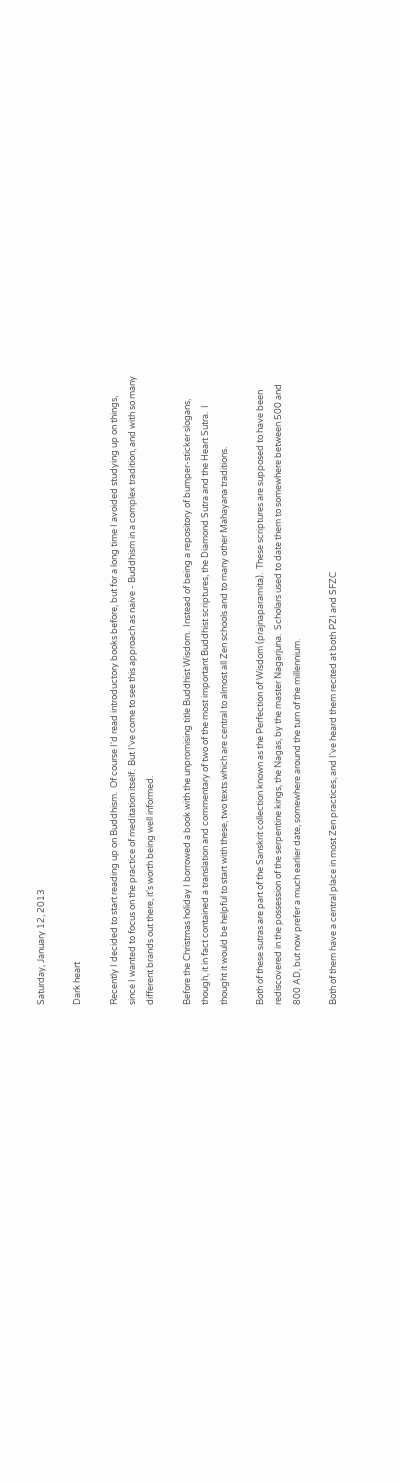Saturday, January 12, 2013

Dark heart

Recently I decided to start reading up on Buddhism.  Of course I'd read introductory books before, but for a long time I avoided studying up on things, since I wanted to focus on the practice of meditation itself.  But I've come to see this approach as naive - Buddhism in a complex tradition, and with so many different brands out there, it's worth being well informed.

Before the Christmas holiday I borrowed a book with the unpromising title Buddhist Wisdom.  Instead of being a repository of bumper-sticker slogans, though, it in fact contained a translation and commentary of two of the most important Buddhist scriptures, the Diamond Sutra and the Heart Sutra.  I thought it would be helpful to start with these, two texts which are central to almost all Zen schools and to many other Mahayana traditions.

Both of these sutras are part of the Sanskrit collection known as the Perfection of Wisdom (prajnaparamita).  These scriptures are supposed to have been rediscovered in the possession of the serpentine kings, the Nagas, by the master Nagarjuna.  Scholars used to date them to somewhere between 500 and 800 AD, but now prefer a much earlier date, somewhere around the turn of the millennium.

Both of them have a central place in most Zen practices, and I've heard them recited at both PZI and SFZC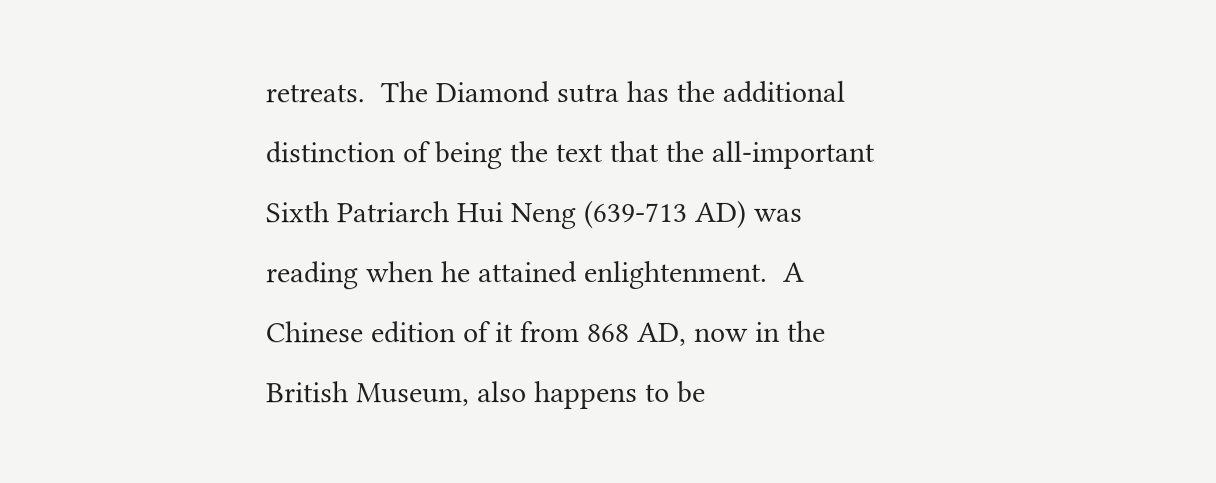retreats.  The Diamond sutra has the additional distinction of being the text that the all-important Sixth Patriarch Hui Neng (639-713 AD) was reading when he attained enlightenment.  A Chinese edition of it from 868 AD, now in the British Museum, also happens to be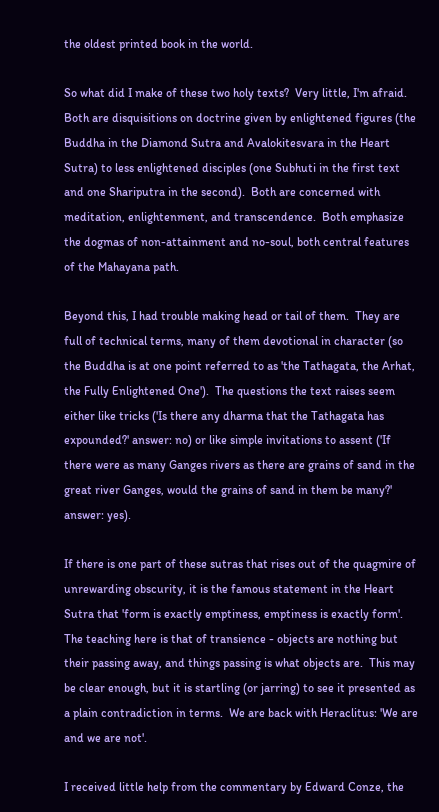the oldest printed book in the world.

So what did I make of these two holy texts?  Very little, I'm afraid.  Both are disquisitions on doctrine given by enlightened figures (the Buddha in the Diamond Sutra and Avalokitesvara in the Heart Sutra) to less enlightened disciples (one Subhuti in the first text and one Shariputra in the second).  Both are concerned with meditation, enlightenment, and transcendence.  Both emphasize the dogmas of non-attainment and no-soul, both central features of the Mahayana path.

Beyond this, I had trouble making head or tail of them.  They are full of technical terms, many of them devotional in character (so the Buddha is at one point referred to as 'the Tathagata, the Arhat, the Fully Enlightened One').  The questions the text raises seem either like tricks ('Is there any dharma that the Tathagata has expounded?' answer: no) or like simple invitations to assent ('If there were as many Ganges rivers as there are grains of sand in the great river Ganges, would the grains of sand in them be many?' answer: yes).

If there is one part of these sutras that rises out of the quagmire of unrewarding obscurity, it is the famous statement in the Heart Sutra that 'form is exactly emptiness, emptiness is exactly form'.  The teaching here is that of transience - objects are nothing but their passing away, and things passing is what objects are.  This may be clear enough, but it is startling (or jarring) to see it presented as a plain contradiction in terms.  We are back with Heraclitus: 'We are and we are not'.

I received little help from the commentary by Edward Conze, the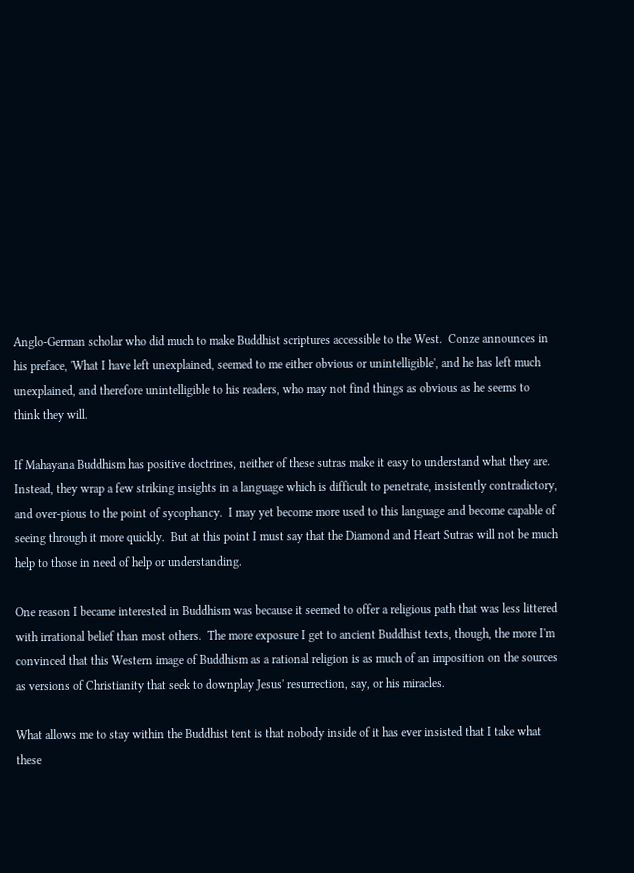Anglo-German scholar who did much to make Buddhist scriptures accessible to the West.  Conze announces in his preface, 'What I have left unexplained, seemed to me either obvious or unintelligible', and he has left much unexplained, and therefore unintelligible to his readers, who may not find things as obvious as he seems to think they will.

If Mahayana Buddhism has positive doctrines, neither of these sutras make it easy to understand what they are.  Instead, they wrap a few striking insights in a language which is difficult to penetrate, insistently contradictory, and over-pious to the point of sycophancy.  I may yet become more used to this language and become capable of seeing through it more quickly.  But at this point I must say that the Diamond and Heart Sutras will not be much help to those in need of help or understanding.

One reason I became interested in Buddhism was because it seemed to offer a religious path that was less littered with irrational belief than most others.  The more exposure I get to ancient Buddhist texts, though, the more I'm convinced that this Western image of Buddhism as a rational religion is as much of an imposition on the sources as versions of Christianity that seek to downplay Jesus' resurrection, say, or his miracles.

What allows me to stay within the Buddhist tent is that nobody inside of it has ever insisted that I take what these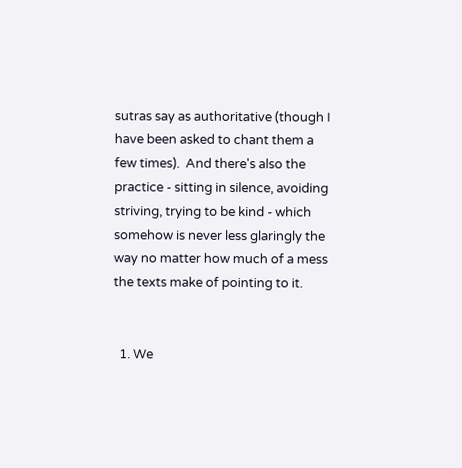sutras say as authoritative (though I have been asked to chant them a few times).  And there's also the practice - sitting in silence, avoiding striving, trying to be kind - which somehow is never less glaringly the way no matter how much of a mess the texts make of pointing to it.


  1. We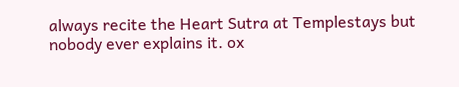always recite the Heart Sutra at Templestays but nobody ever explains it. ox